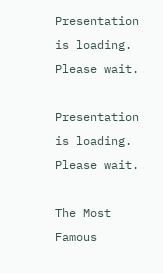Presentation is loading. Please wait.

Presentation is loading. Please wait.

The Most Famous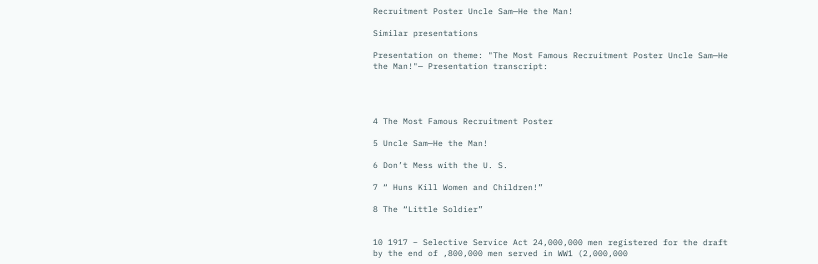Recruitment Poster Uncle Sam—He the Man!

Similar presentations

Presentation on theme: "The Most Famous Recruitment Poster Uncle Sam—He the Man!"— Presentation transcript:




4 The Most Famous Recruitment Poster

5 Uncle Sam—He the Man!

6 Don’t Mess with the U. S.

7 “ Huns Kill Women and Children!”

8 The “Little Soldier”


10 1917 – Selective Service Act 24,000,000 men registered for the draft by the end of ,800,000 men served in WW1 (2,000,000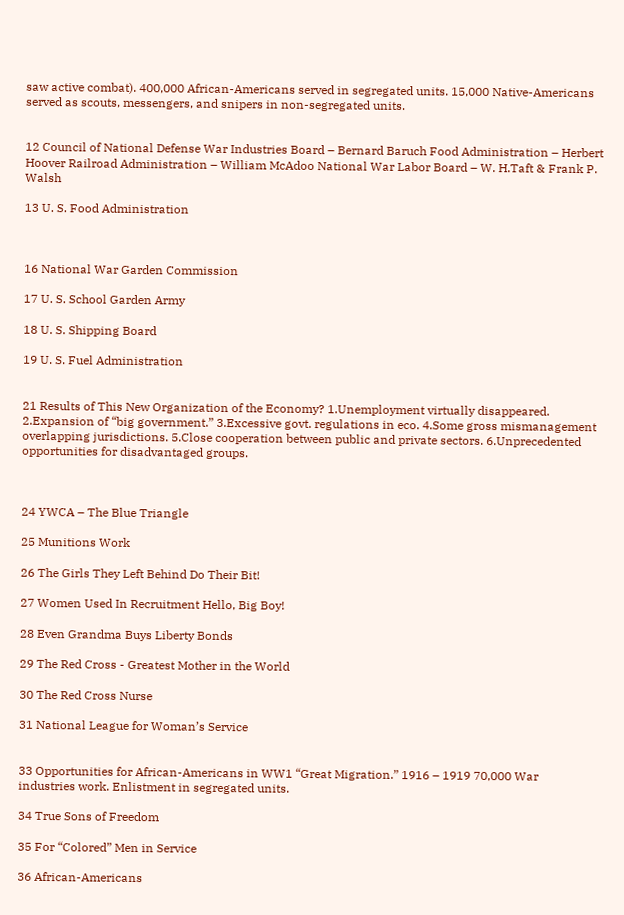saw active combat). 400,000 African-Americans served in segregated units. 15,000 Native-Americans served as scouts, messengers, and snipers in non-segregated units.


12 Council of National Defense War Industries Board – Bernard Baruch Food Administration – Herbert Hoover Railroad Administration – William McAdoo National War Labor Board – W. H.Taft & Frank P. Walsh

13 U. S. Food Administration



16 National War Garden Commission

17 U. S. School Garden Army

18 U. S. Shipping Board

19 U. S. Fuel Administration


21 Results of This New Organization of the Economy? 1.Unemployment virtually disappeared. 2.Expansion of “big government.” 3.Excessive govt. regulations in eco. 4.Some gross mismanagement overlapping jurisdictions. 5.Close cooperation between public and private sectors. 6.Unprecedented opportunities for disadvantaged groups.



24 YWCA – The Blue Triangle

25 Munitions Work

26 The Girls They Left Behind Do Their Bit!

27 Women Used In Recruitment Hello, Big Boy!

28 Even Grandma Buys Liberty Bonds

29 The Red Cross - Greatest Mother in the World

30 The Red Cross Nurse

31 National League for Woman’s Service


33 Opportunities for African-Americans in WW1 “Great Migration.” 1916 – 1919 70,000 War industries work. Enlistment in segregated units.

34 True Sons of Freedom

35 For “Colored” Men in Service

36 African-Americans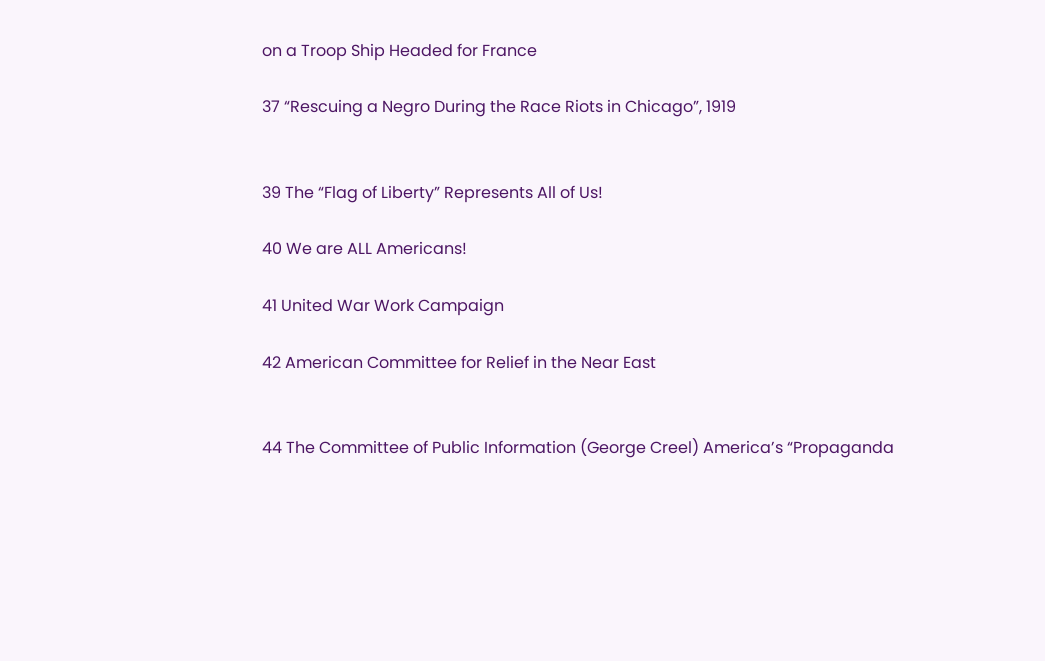on a Troop Ship Headed for France

37 “Rescuing a Negro During the Race Riots in Chicago”, 1919


39 The “Flag of Liberty” Represents All of Us!

40 We are ALL Americans!

41 United War Work Campaign

42 American Committee for Relief in the Near East


44 The Committee of Public Information (George Creel) America’s “Propaganda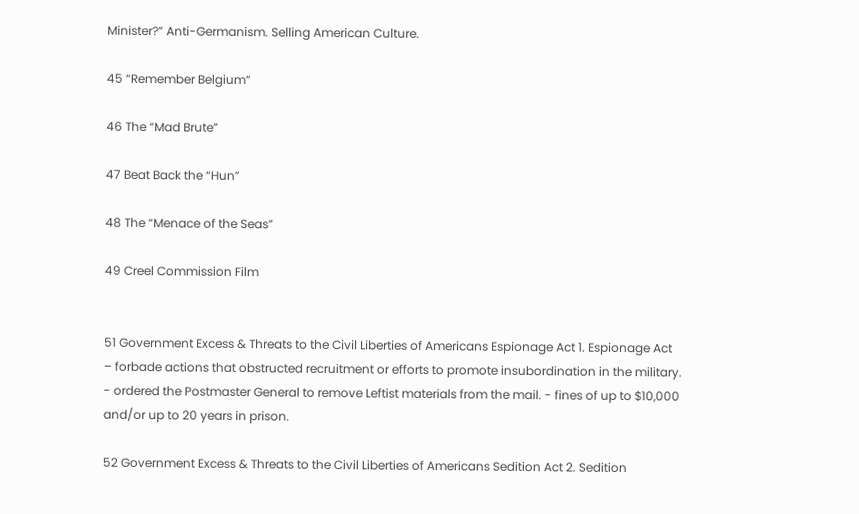Minister?” Anti-Germanism. Selling American Culture.

45 “Remember Belgium”

46 The “Mad Brute”

47 Beat Back the “Hun”

48 The “Menace of the Seas”

49 Creel Commission Film


51 Government Excess & Threats to the Civil Liberties of Americans Espionage Act 1. Espionage Act – forbade actions that obstructed recruitment or efforts to promote insubordination in the military. - ordered the Postmaster General to remove Leftist materials from the mail. - fines of up to $10,000 and/or up to 20 years in prison.

52 Government Excess & Threats to the Civil Liberties of Americans Sedition Act 2. Sedition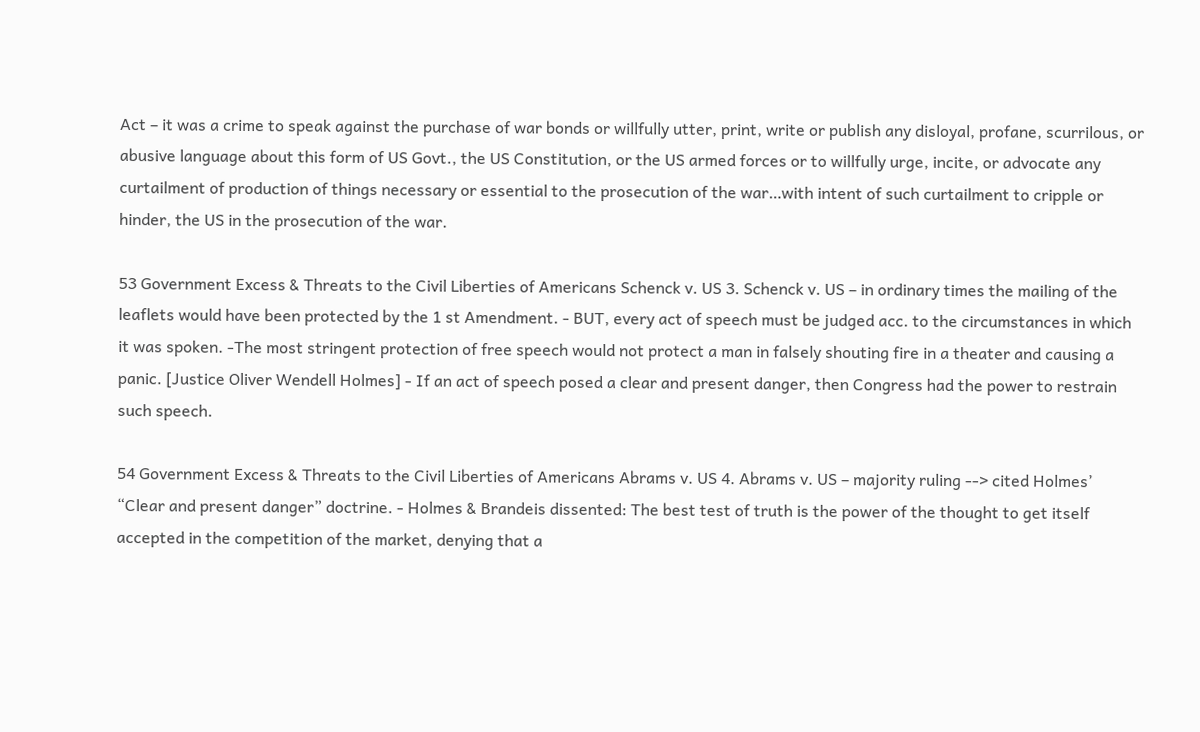Act – it was a crime to speak against the purchase of war bonds or willfully utter, print, write or publish any disloyal, profane, scurrilous, or abusive language about this form of US Govt., the US Constitution, or the US armed forces or to willfully urge, incite, or advocate any curtailment of production of things necessary or essential to the prosecution of the war…with intent of such curtailment to cripple or hinder, the US in the prosecution of the war.

53 Government Excess & Threats to the Civil Liberties of Americans Schenck v. US 3. Schenck v. US – in ordinary times the mailing of the leaflets would have been protected by the 1 st Amendment. - BUT, every act of speech must be judged acc. to the circumstances in which it was spoken. -The most stringent protection of free speech would not protect a man in falsely shouting fire in a theater and causing a panic. [Justice Oliver Wendell Holmes] - If an act of speech posed a clear and present danger, then Congress had the power to restrain such speech.

54 Government Excess & Threats to the Civil Liberties of Americans Abrams v. US 4. Abrams v. US – majority ruling --> cited Holmes’ “Clear and present danger” doctrine. - Holmes & Brandeis dissented: The best test of truth is the power of the thought to get itself accepted in the competition of the market, denying that a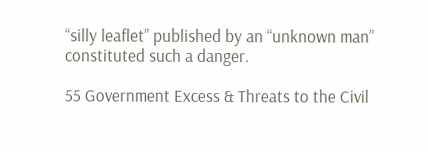“silly leaflet” published by an “unknown man” constituted such a danger.

55 Government Excess & Threats to the Civil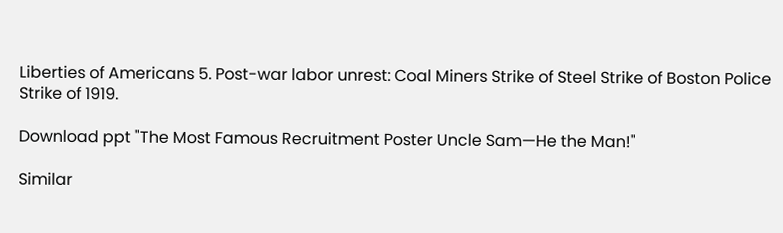Liberties of Americans 5. Post-war labor unrest: Coal Miners Strike of Steel Strike of Boston Police Strike of 1919.

Download ppt "The Most Famous Recruitment Poster Uncle Sam—He the Man!"

Similar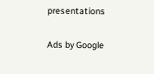presentations

Ads by Google